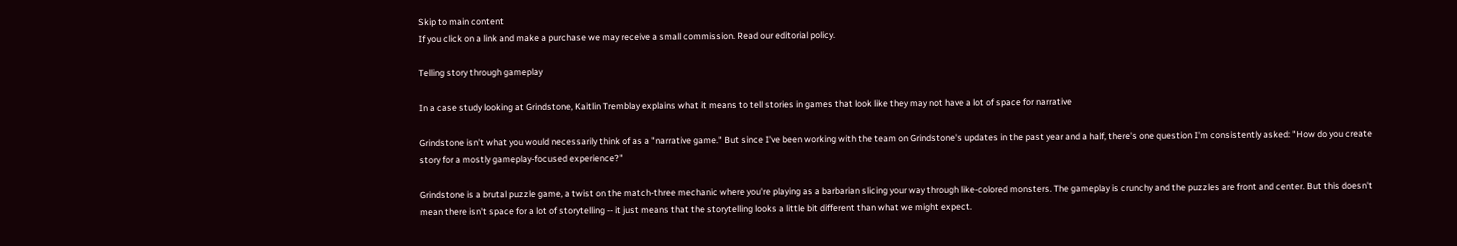Skip to main content
If you click on a link and make a purchase we may receive a small commission. Read our editorial policy.

Telling story through gameplay

In a case study looking at Grindstone, Kaitlin Tremblay explains what it means to tell stories in games that look like they may not have a lot of space for narrative

Grindstone isn't what you would necessarily think of as a "narrative game." But since I've been working with the team on Grindstone's updates in the past year and a half, there's one question I'm consistently asked: "How do you create story for a mostly gameplay-focused experience?"

Grindstone is a brutal puzzle game, a twist on the match-three mechanic where you're playing as a barbarian slicing your way through like-colored monsters. The gameplay is crunchy and the puzzles are front and center. But this doesn't mean there isn't space for a lot of storytelling -- it just means that the storytelling looks a little bit different than what we might expect.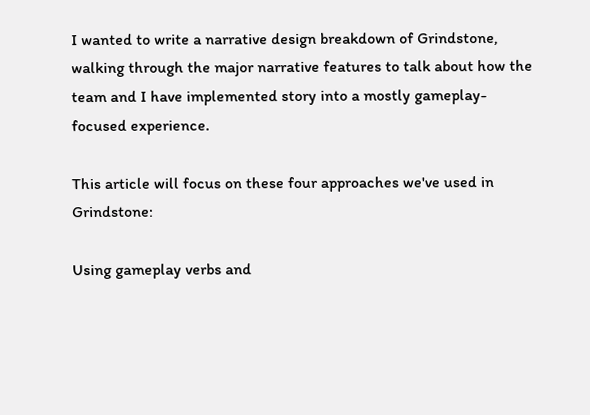I wanted to write a narrative design breakdown of Grindstone, walking through the major narrative features to talk about how the team and I have implemented story into a mostly gameplay-focused experience.

This article will focus on these four approaches we've used in Grindstone:

Using gameplay verbs and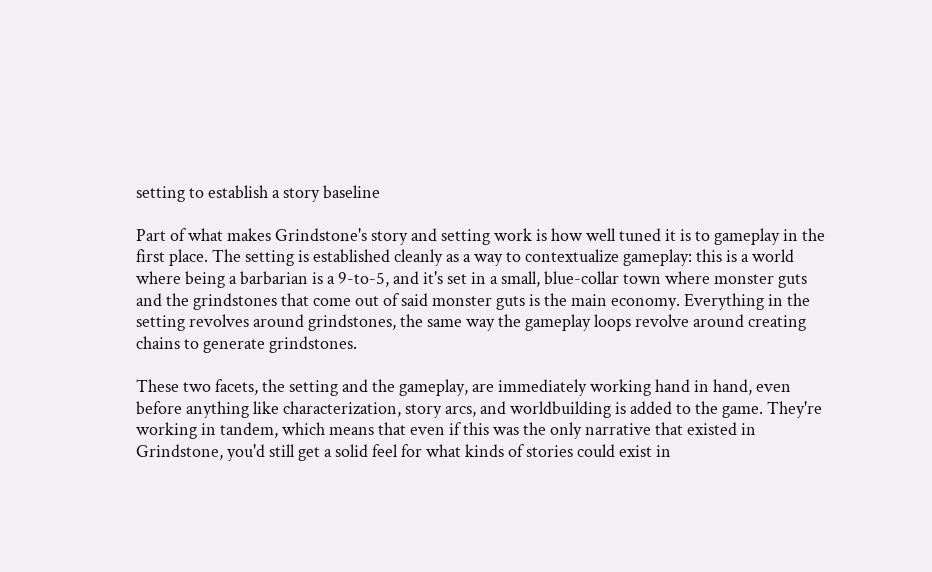setting to establish a story baseline

Part of what makes Grindstone's story and setting work is how well tuned it is to gameplay in the first place. The setting is established cleanly as a way to contextualize gameplay: this is a world where being a barbarian is a 9-to-5, and it's set in a small, blue-collar town where monster guts and the grindstones that come out of said monster guts is the main economy. Everything in the setting revolves around grindstones, the same way the gameplay loops revolve around creating chains to generate grindstones.

These two facets, the setting and the gameplay, are immediately working hand in hand, even before anything like characterization, story arcs, and worldbuilding is added to the game. They're working in tandem, which means that even if this was the only narrative that existed in Grindstone, you'd still get a solid feel for what kinds of stories could exist in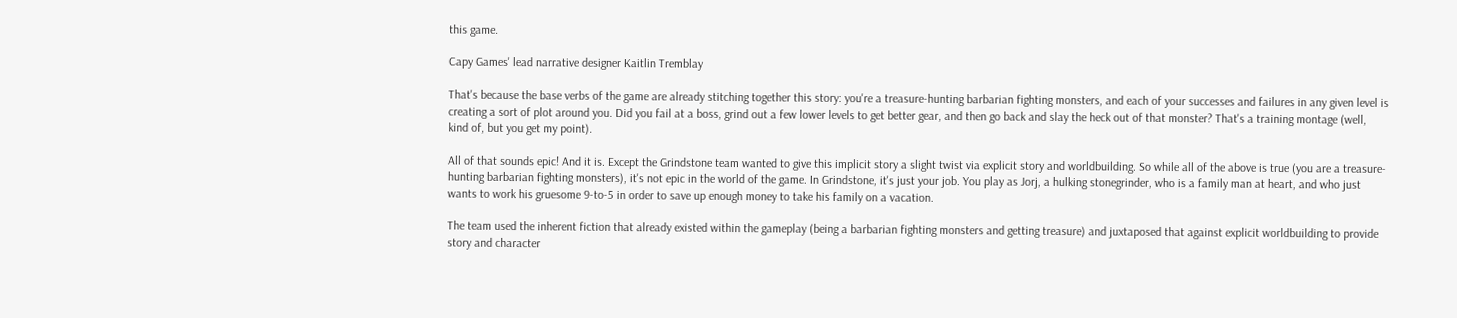this game.

Capy Games' lead narrative designer Kaitlin Tremblay

That's because the base verbs of the game are already stitching together this story: you're a treasure-hunting barbarian fighting monsters, and each of your successes and failures in any given level is creating a sort of plot around you. Did you fail at a boss, grind out a few lower levels to get better gear, and then go back and slay the heck out of that monster? That's a training montage (well, kind of, but you get my point).

All of that sounds epic! And it is. Except the Grindstone team wanted to give this implicit story a slight twist via explicit story and worldbuilding. So while all of the above is true (you are a treasure-hunting barbarian fighting monsters), it's not epic in the world of the game. In Grindstone, it's just your job. You play as Jorj, a hulking stonegrinder, who is a family man at heart, and who just wants to work his gruesome 9-to-5 in order to save up enough money to take his family on a vacation.

The team used the inherent fiction that already existed within the gameplay (being a barbarian fighting monsters and getting treasure) and juxtaposed that against explicit worldbuilding to provide story and character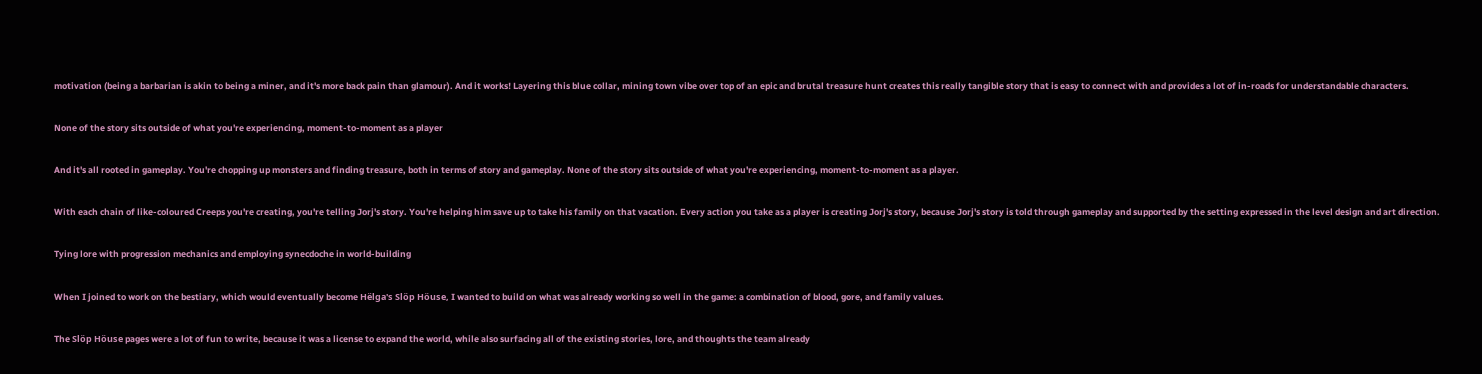motivation (being a barbarian is akin to being a miner, and it's more back pain than glamour). And it works! Layering this blue collar, mining town vibe over top of an epic and brutal treasure hunt creates this really tangible story that is easy to connect with and provides a lot of in-roads for understandable characters.

None of the story sits outside of what you're experiencing, moment-to-moment as a player

And it's all rooted in gameplay. You're chopping up monsters and finding treasure, both in terms of story and gameplay. None of the story sits outside of what you're experiencing, moment-to-moment as a player.

With each chain of like-coloured Creeps you're creating, you're telling Jorj's story. You're helping him save up to take his family on that vacation. Every action you take as a player is creating Jorj's story, because Jorj's story is told through gameplay and supported by the setting expressed in the level design and art direction.

Tying lore with progression mechanics and employing synecdoche in world-building

When I joined to work on the bestiary, which would eventually become Hëlga's Slöp Höuse, I wanted to build on what was already working so well in the game: a combination of blood, gore, and family values.

The Slöp Höuse pages were a lot of fun to write, because it was a license to expand the world, while also surfacing all of the existing stories, lore, and thoughts the team already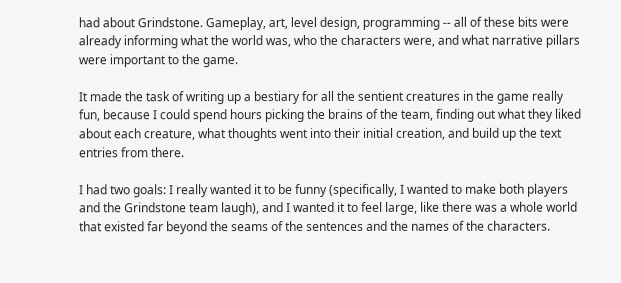had about Grindstone. Gameplay, art, level design, programming -- all of these bits were already informing what the world was, who the characters were, and what narrative pillars were important to the game.

It made the task of writing up a bestiary for all the sentient creatures in the game really fun, because I could spend hours picking the brains of the team, finding out what they liked about each creature, what thoughts went into their initial creation, and build up the text entries from there.

I had two goals: I really wanted it to be funny (specifically, I wanted to make both players and the Grindstone team laugh), and I wanted it to feel large, like there was a whole world that existed far beyond the seams of the sentences and the names of the characters.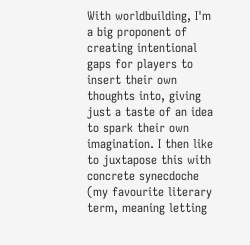With worldbuilding, I'm a big proponent of creating intentional gaps for players to insert their own thoughts into, giving just a taste of an idea to spark their own imagination. I then like to juxtapose this with concrete synecdoche (my favourite literary term, meaning letting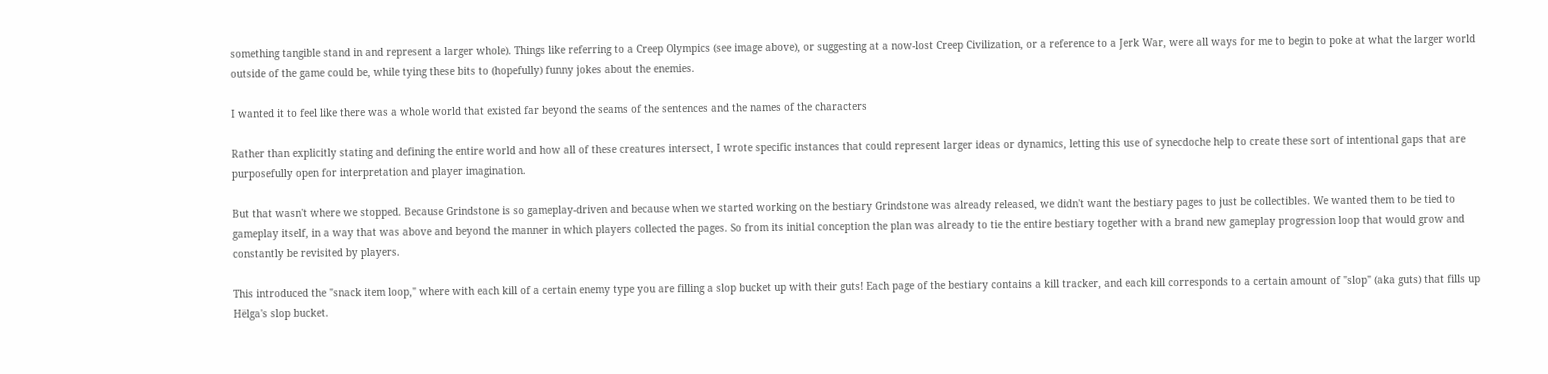something tangible stand in and represent a larger whole). Things like referring to a Creep Olympics (see image above), or suggesting at a now-lost Creep Civilization, or a reference to a Jerk War, were all ways for me to begin to poke at what the larger world outside of the game could be, while tying these bits to (hopefully) funny jokes about the enemies.

I wanted it to feel like there was a whole world that existed far beyond the seams of the sentences and the names of the characters

Rather than explicitly stating and defining the entire world and how all of these creatures intersect, I wrote specific instances that could represent larger ideas or dynamics, letting this use of synecdoche help to create these sort of intentional gaps that are purposefully open for interpretation and player imagination.

But that wasn't where we stopped. Because Grindstone is so gameplay-driven and because when we started working on the bestiary Grindstone was already released, we didn't want the bestiary pages to just be collectibles. We wanted them to be tied to gameplay itself, in a way that was above and beyond the manner in which players collected the pages. So from its initial conception the plan was already to tie the entire bestiary together with a brand new gameplay progression loop that would grow and constantly be revisited by players.

This introduced the "snack item loop," where with each kill of a certain enemy type you are filling a slop bucket up with their guts! Each page of the bestiary contains a kill tracker, and each kill corresponds to a certain amount of "slop" (aka guts) that fills up Hëlga's slop bucket.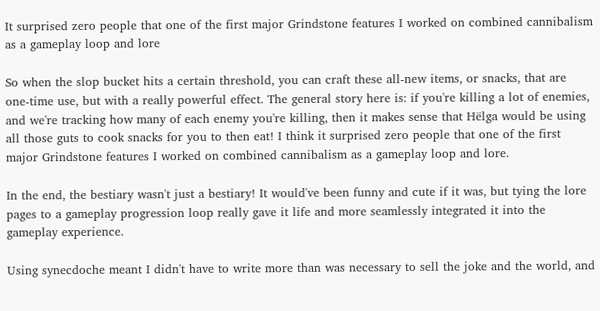It surprised zero people that one of the first major Grindstone features I worked on combined cannibalism as a gameplay loop and lore

So when the slop bucket hits a certain threshold, you can craft these all-new items, or snacks, that are one-time use, but with a really powerful effect. The general story here is: if you're killing a lot of enemies, and we're tracking how many of each enemy you're killing, then it makes sense that Hëlga would be using all those guts to cook snacks for you to then eat! I think it surprised zero people that one of the first major Grindstone features I worked on combined cannibalism as a gameplay loop and lore.

In the end, the bestiary wasn't just a bestiary! It would've been funny and cute if it was, but tying the lore pages to a gameplay progression loop really gave it life and more seamlessly integrated it into the gameplay experience.

Using synecdoche meant I didn't have to write more than was necessary to sell the joke and the world, and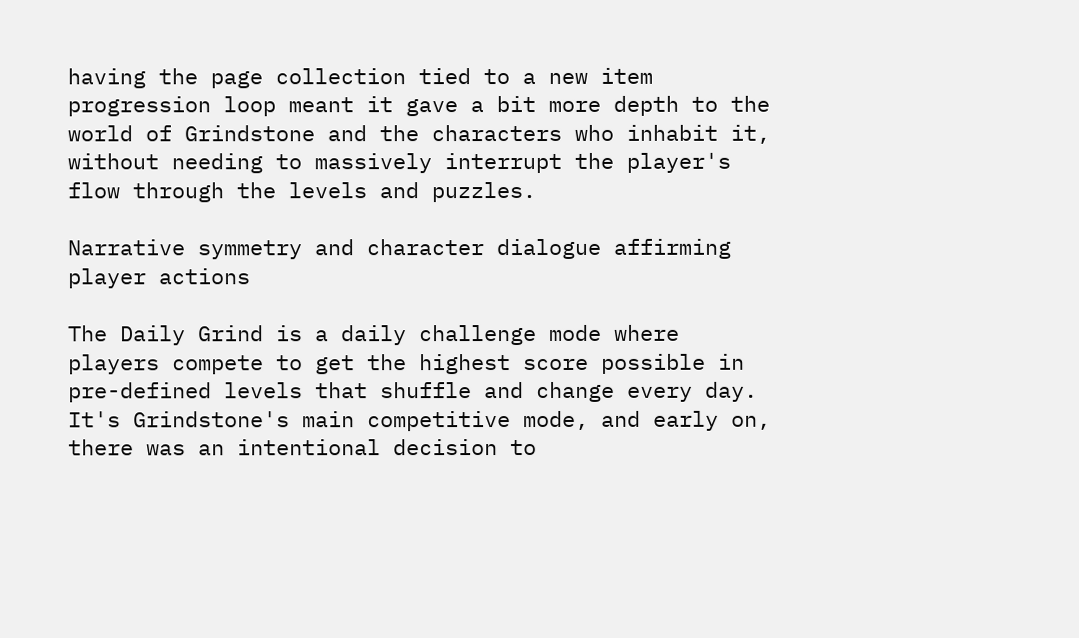having the page collection tied to a new item progression loop meant it gave a bit more depth to the world of Grindstone and the characters who inhabit it, without needing to massively interrupt the player's flow through the levels and puzzles.

Narrative symmetry and character dialogue affirming player actions

The Daily Grind is a daily challenge mode where players compete to get the highest score possible in pre-defined levels that shuffle and change every day. It's Grindstone's main competitive mode, and early on, there was an intentional decision to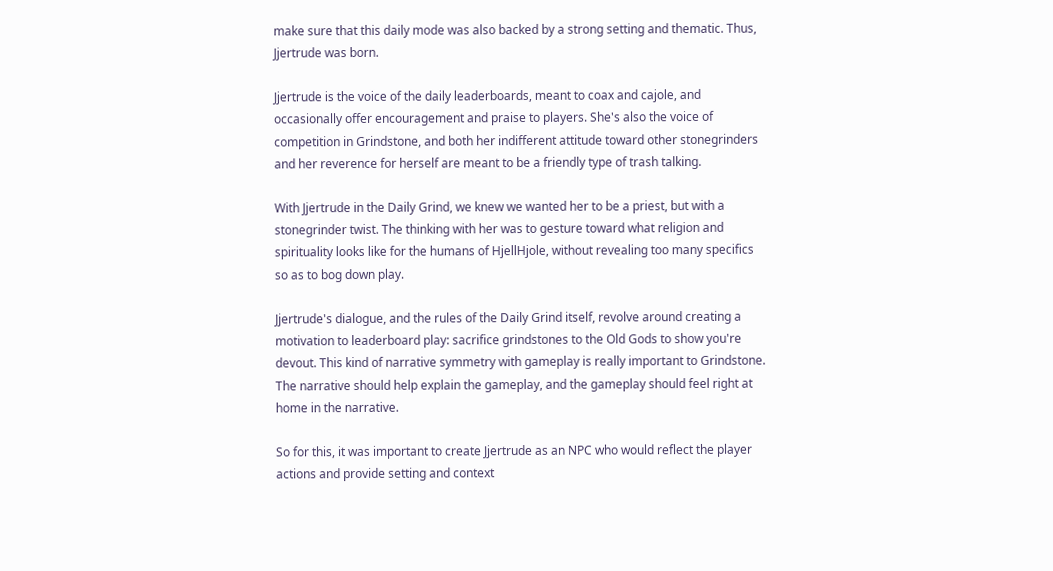make sure that this daily mode was also backed by a strong setting and thematic. Thus, Jjertrude was born.

Jjertrude is the voice of the daily leaderboards, meant to coax and cajole, and occasionally offer encouragement and praise to players. She's also the voice of competition in Grindstone, and both her indifferent attitude toward other stonegrinders and her reverence for herself are meant to be a friendly type of trash talking.

With Jjertrude in the Daily Grind, we knew we wanted her to be a priest, but with a stonegrinder twist. The thinking with her was to gesture toward what religion and spirituality looks like for the humans of HjellHjole, without revealing too many specifics so as to bog down play.

Jjertrude's dialogue, and the rules of the Daily Grind itself, revolve around creating a motivation to leaderboard play: sacrifice grindstones to the Old Gods to show you're devout. This kind of narrative symmetry with gameplay is really important to Grindstone. The narrative should help explain the gameplay, and the gameplay should feel right at home in the narrative.

So for this, it was important to create Jjertrude as an NPC who would reflect the player actions and provide setting and context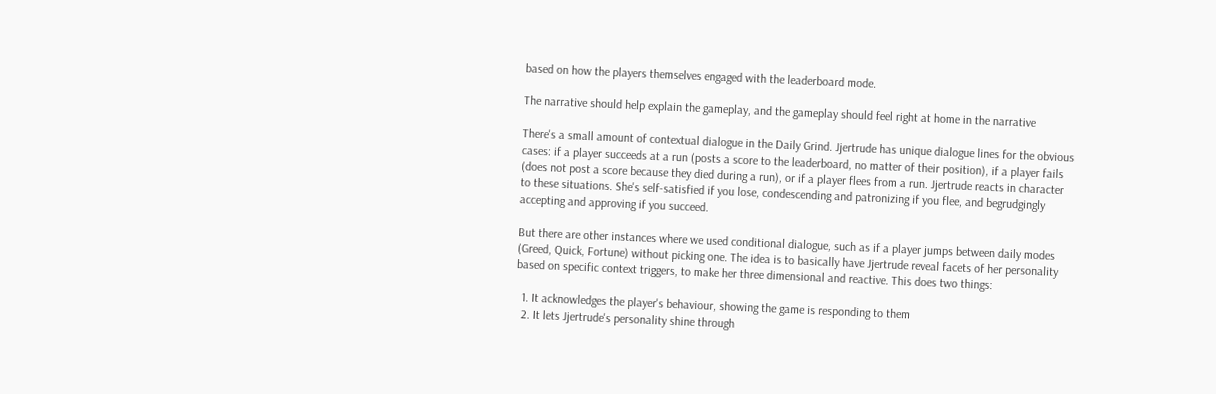based on how the players themselves engaged with the leaderboard mode.

The narrative should help explain the gameplay, and the gameplay should feel right at home in the narrative

There's a small amount of contextual dialogue in the Daily Grind. Jjertrude has unique dialogue lines for the obvious cases: if a player succeeds at a run (posts a score to the leaderboard, no matter of their position), if a player fails (does not post a score because they died during a run), or if a player flees from a run. Jjertrude reacts in character to these situations. She's self-satisfied if you lose, condescending and patronizing if you flee, and begrudgingly accepting and approving if you succeed.

But there are other instances where we used conditional dialogue, such as if a player jumps between daily modes (Greed, Quick, Fortune) without picking one. The idea is to basically have Jjertrude reveal facets of her personality based on specific context triggers, to make her three dimensional and reactive. This does two things:

  1. It acknowledges the player's behaviour, showing the game is responding to them
  2. It lets Jjertrude's personality shine through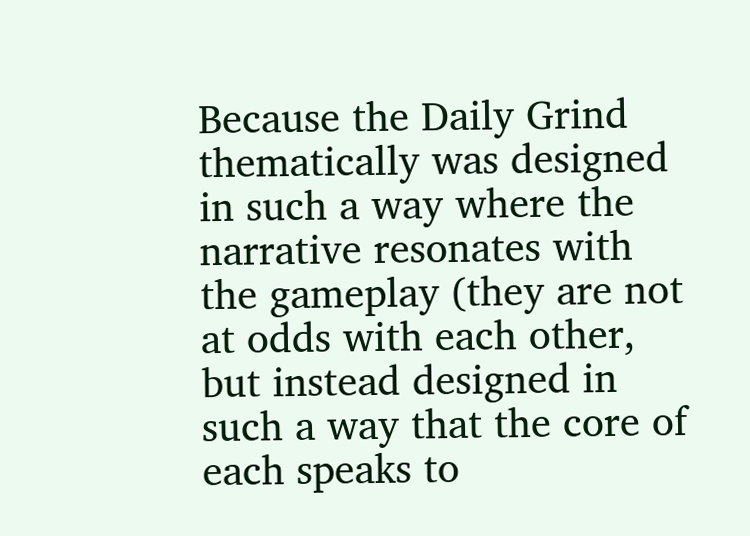Because the Daily Grind thematically was designed in such a way where the narrative resonates with the gameplay (they are not at odds with each other, but instead designed in such a way that the core of each speaks to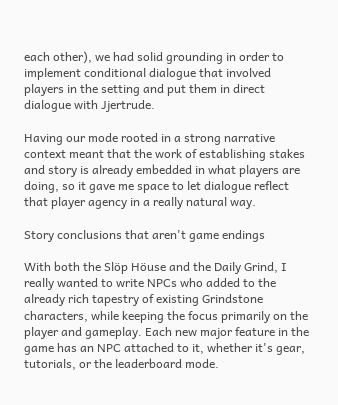each other), we had solid grounding in order to implement conditional dialogue that involved players in the setting and put them in direct dialogue with Jjertrude.

Having our mode rooted in a strong narrative context meant that the work of establishing stakes and story is already embedded in what players are doing, so it gave me space to let dialogue reflect that player agency in a really natural way.

Story conclusions that aren't game endings

With both the Slöp Höuse and the Daily Grind, I really wanted to write NPCs who added to the already rich tapestry of existing Grindstone characters, while keeping the focus primarily on the player and gameplay. Each new major feature in the game has an NPC attached to it, whether it's gear, tutorials, or the leaderboard mode.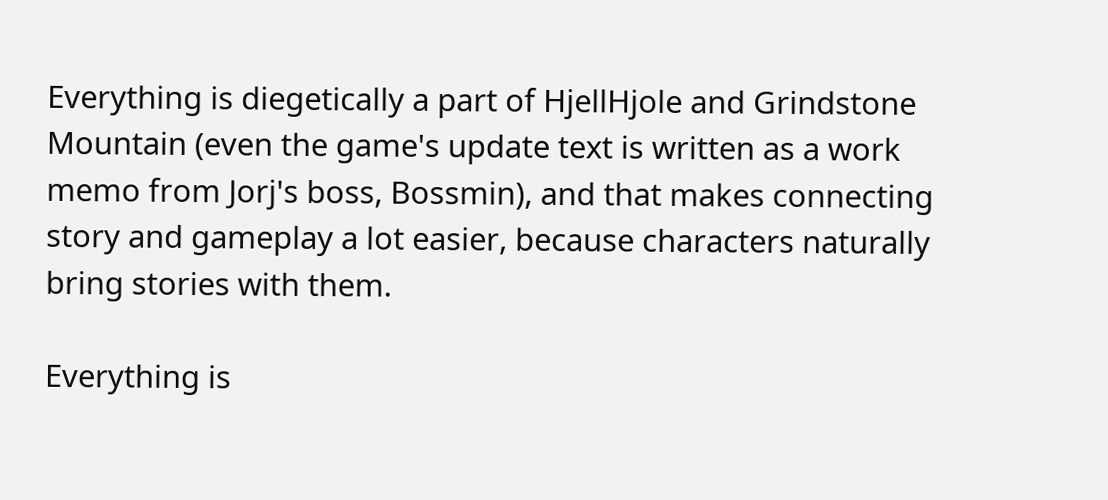Everything is diegetically a part of HjellHjole and Grindstone Mountain (even the game's update text is written as a work memo from Jorj's boss, Bossmin), and that makes connecting story and gameplay a lot easier, because characters naturally bring stories with them.

Everything is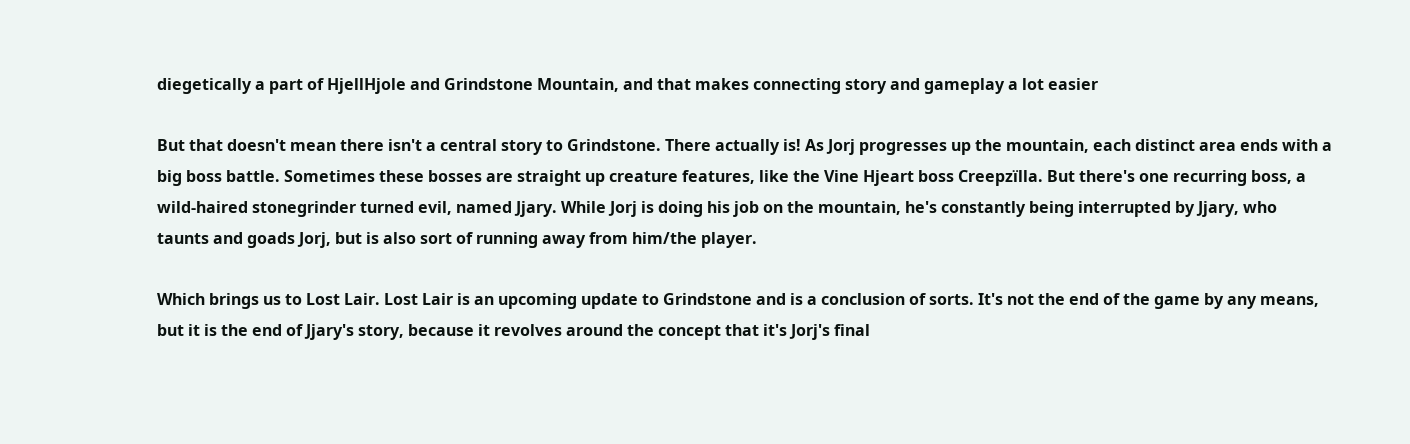diegetically a part of HjellHjole and Grindstone Mountain, and that makes connecting story and gameplay a lot easier

But that doesn't mean there isn't a central story to Grindstone. There actually is! As Jorj progresses up the mountain, each distinct area ends with a big boss battle. Sometimes these bosses are straight up creature features, like the Vine Hjeart boss Creepzïlla. But there's one recurring boss, a wild-haired stonegrinder turned evil, named Jjary. While Jorj is doing his job on the mountain, he's constantly being interrupted by Jjary, who taunts and goads Jorj, but is also sort of running away from him/the player.

Which brings us to Lost Lair. Lost Lair is an upcoming update to Grindstone and is a conclusion of sorts. It's not the end of the game by any means, but it is the end of Jjary's story, because it revolves around the concept that it's Jorj's final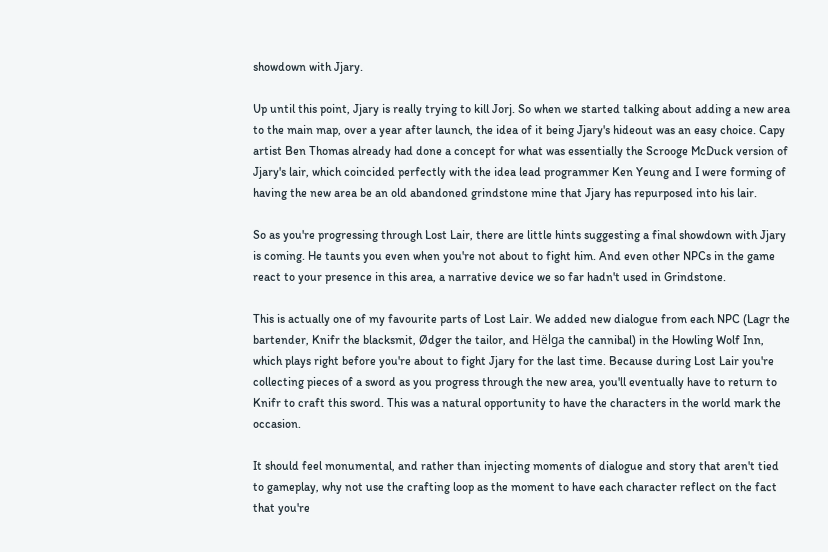showdown with Jjary.

Up until this point, Jjary is really trying to kill Jorj. So when we started talking about adding a new area to the main map, over a year after launch, the idea of it being Jjary's hideout was an easy choice. Capy artist Ben Thomas already had done a concept for what was essentially the Scrooge McDuck version of Jjary's lair, which coincided perfectly with the idea lead programmer Ken Yeung and I were forming of having the new area be an old abandoned grindstone mine that Jjary has repurposed into his lair.

So as you're progressing through Lost Lair, there are little hints suggesting a final showdown with Jjary is coming. He taunts you even when you're not about to fight him. And even other NPCs in the game react to your presence in this area, a narrative device we so far hadn't used in Grindstone.

This is actually one of my favourite parts of Lost Lair. We added new dialogue from each NPC (Lagr the bartender, Knifr the blacksmit, Ødger the tailor, and Hëlga the cannibal) in the Howling Wolf Inn, which plays right before you're about to fight Jjary for the last time. Because during Lost Lair you're collecting pieces of a sword as you progress through the new area, you'll eventually have to return to Knifr to craft this sword. This was a natural opportunity to have the characters in the world mark the occasion.

It should feel monumental, and rather than injecting moments of dialogue and story that aren't tied to gameplay, why not use the crafting loop as the moment to have each character reflect on the fact that you're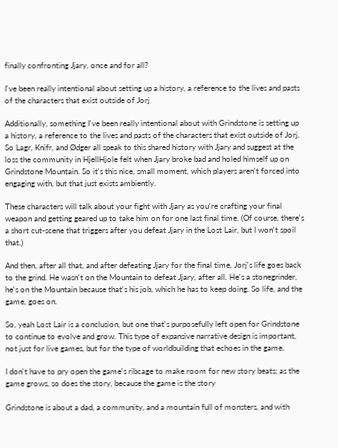finally confronting Jjary, once and for all?

I've been really intentional about setting up a history, a reference to the lives and pasts of the characters that exist outside of Jorj

Additionally, something I've been really intentional about with Grindstone is setting up a history, a reference to the lives and pasts of the characters that exist outside of Jorj. So Lagr, Knifr, and Ødger all speak to this shared history with Jjary and suggest at the loss the community in HjellHjole felt when Jjary broke bad and holed himself up on Grindstone Mountain. So it's this nice, small moment, which players aren't forced into engaging with, but that just exists ambiently.

These characters will talk about your fight with Jjary as you're crafting your final weapon and getting geared up to take him on for one last final time. (Of course, there's a short cut-scene that triggers after you defeat Jjary in the Lost Lair, but I won't spoil that.)

And then, after all that, and after defeating Jjary for the final time, Jorj's life goes back to the grind. He wasn't on the Mountain to defeat Jjary, after all. He's a stonegrinder, he's on the Mountain because that's his job, which he has to keep doing. So life, and the game, goes on.

So, yeah Lost Lair is a conclusion, but one that's purposefully left open for Grindstone to continue to evolve and grow. This type of expansive narrative design is important, not just for live games, but for the type of worldbuilding that echoes in the game.

I don't have to pry open the game's ribcage to make room for new story beats; as the game grows, so does the story, because the game is the story

Grindstone is about a dad, a community, and a mountain full of monsters, and with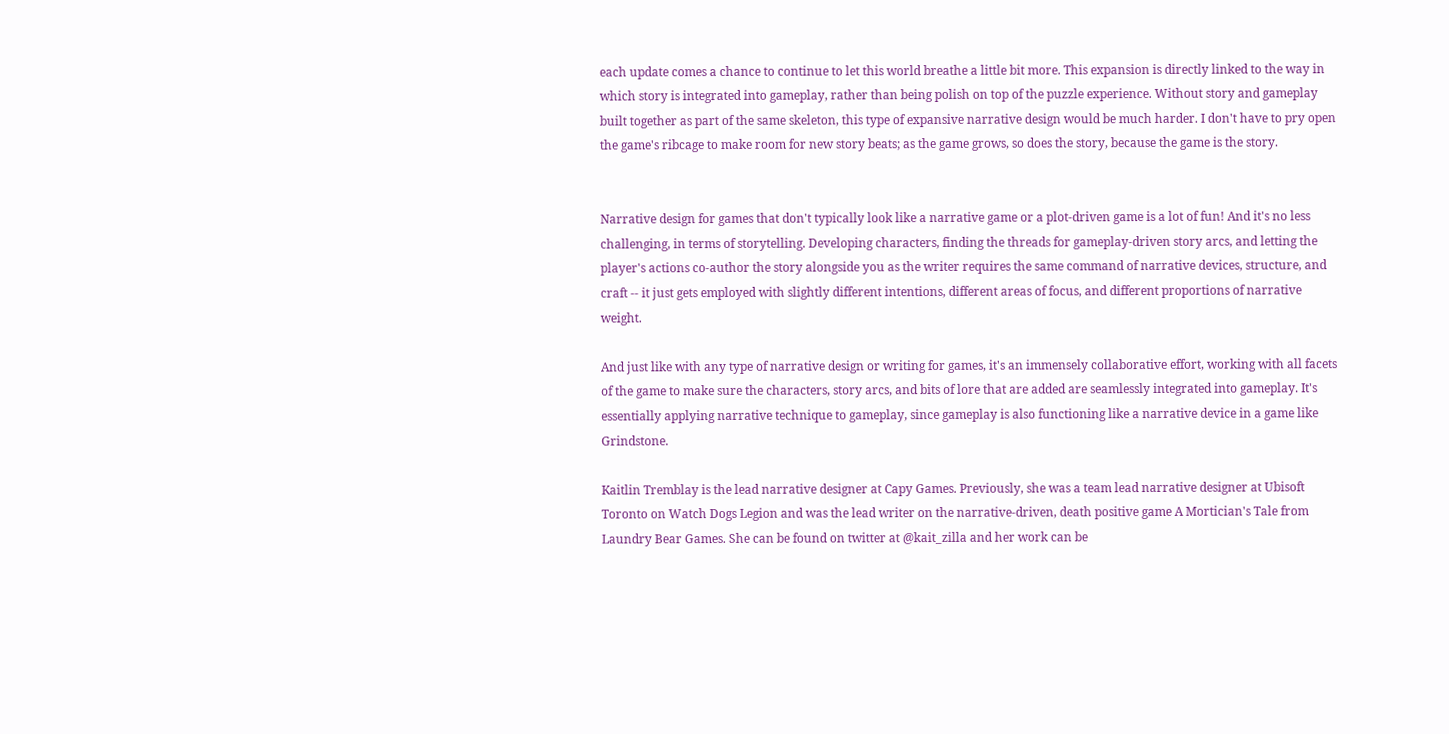each update comes a chance to continue to let this world breathe a little bit more. This expansion is directly linked to the way in which story is integrated into gameplay, rather than being polish on top of the puzzle experience. Without story and gameplay built together as part of the same skeleton, this type of expansive narrative design would be much harder. I don't have to pry open the game's ribcage to make room for new story beats; as the game grows, so does the story, because the game is the story.


Narrative design for games that don't typically look like a narrative game or a plot-driven game is a lot of fun! And it's no less challenging, in terms of storytelling. Developing characters, finding the threads for gameplay-driven story arcs, and letting the player's actions co-author the story alongside you as the writer requires the same command of narrative devices, structure, and craft -- it just gets employed with slightly different intentions, different areas of focus, and different proportions of narrative weight.

And just like with any type of narrative design or writing for games, it's an immensely collaborative effort, working with all facets of the game to make sure the characters, story arcs, and bits of lore that are added are seamlessly integrated into gameplay. It's essentially applying narrative technique to gameplay, since gameplay is also functioning like a narrative device in a game like Grindstone.

Kaitlin Tremblay is the lead narrative designer at Capy Games. Previously, she was a team lead narrative designer at Ubisoft Toronto on Watch Dogs Legion and was the lead writer on the narrative-driven, death positive game A Mortician's Tale from Laundry Bear Games. She can be found on twitter at @kait_zilla and her work can be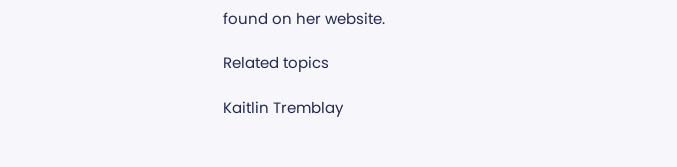found on her website.

Related topics

Kaitlin Tremblay